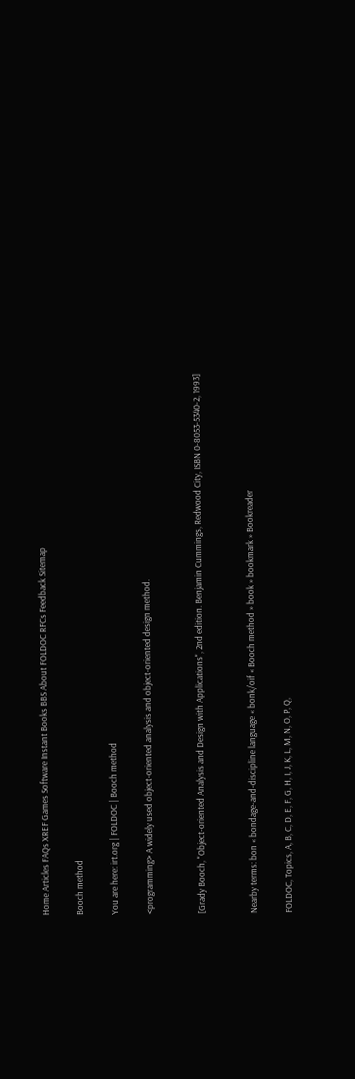Home Articles FAQs XREF Games Software Instant Books BBS About FOLDOC RFCs Feedback Sitemap

Booch method

You are here: irt.org | FOLDOC | Booch method

<programming> A widely used object-oriented analysis and object-oriented design method.


[Grady Booch, "Object-oriented Analysis and Design with Applications", 2nd edition. Benjamin Cummings, Redwood City, ISBN 0-8053-5340-2, 1993]


Nearby terms: bon « bondage-and-discipline language « bonk/oif « Booch method » book » bookmark » Bookreader

FOLDOC, Topics, A, B, C, D, E, F, G, H, I, J, K, L, M, N, O, P, Q,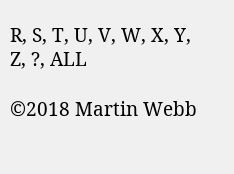R, S, T, U, V, W, X, Y, Z, ?, ALL

©2018 Martin Webb